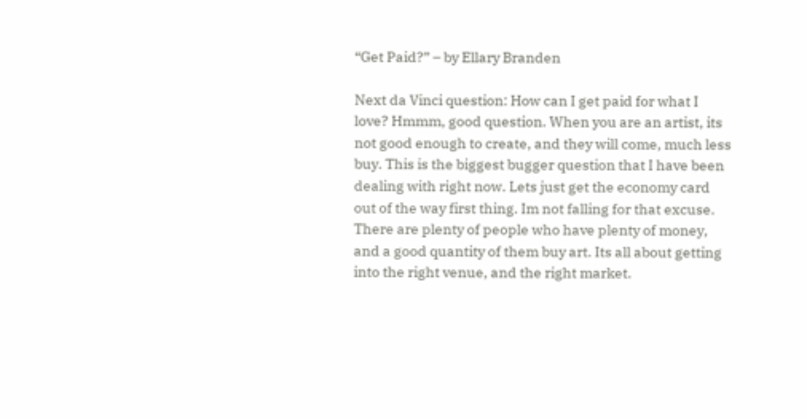“Get Paid?” – by Ellary Branden

Next da Vinci question: How can I get paid for what I love? Hmmm, good question. When you are an artist, its not good enough to create, and they will come, much less buy. This is the biggest bugger question that I have been dealing with right now. Lets just get the economy card out of the way first thing. Im not falling for that excuse. There are plenty of people who have plenty of money, and a good quantity of them buy art. Its all about getting into the right venue, and the right market.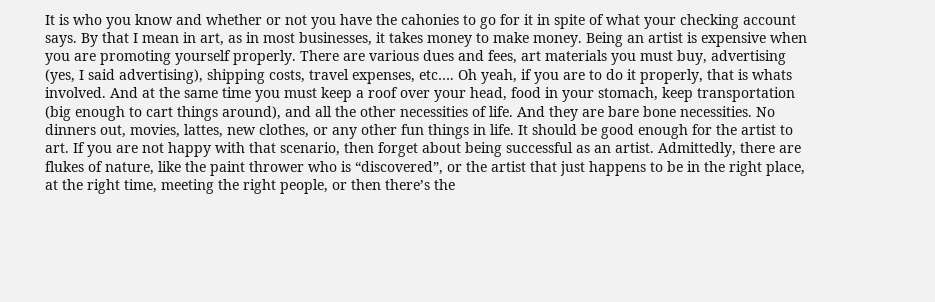It is who you know and whether or not you have the cahonies to go for it in spite of what your checking account says. By that I mean in art, as in most businesses, it takes money to make money. Being an artist is expensive when you are promoting yourself properly. There are various dues and fees, art materials you must buy, advertising (yes, I said advertising), shipping costs, travel expenses, etc…. Oh yeah, if you are to do it properly, that is whats involved. And at the same time you must keep a roof over your head, food in your stomach, keep transportation (big enough to cart things around), and all the other necessities of life. And they are bare bone necessities. No dinners out, movies, lattes, new clothes, or any other fun things in life. It should be good enough for the artist to art. If you are not happy with that scenario, then forget about being successful as an artist. Admittedly, there are flukes of nature, like the paint thrower who is “discovered”, or the artist that just happens to be in the right place, at the right time, meeting the right people, or then there’s the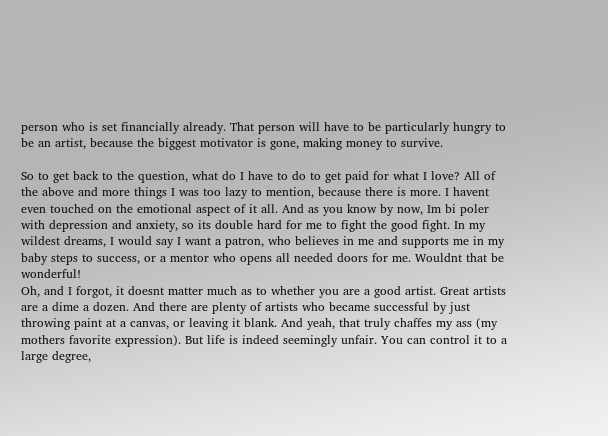person who is set financially already. That person will have to be particularly hungry to be an artist, because the biggest motivator is gone, making money to survive.

So to get back to the question, what do I have to do to get paid for what I love? All of the above and more things I was too lazy to mention, because there is more. I havent even touched on the emotional aspect of it all. And as you know by now, Im bi poler with depression and anxiety, so its double hard for me to fight the good fight. In my wildest dreams, I would say I want a patron, who believes in me and supports me in my baby steps to success, or a mentor who opens all needed doors for me. Wouldnt that be wonderful!
Oh, and I forgot, it doesnt matter much as to whether you are a good artist. Great artists are a dime a dozen. And there are plenty of artists who became successful by just throwing paint at a canvas, or leaving it blank. And yeah, that truly chaffes my ass (my mothers favorite expression). But life is indeed seemingly unfair. You can control it to a large degree,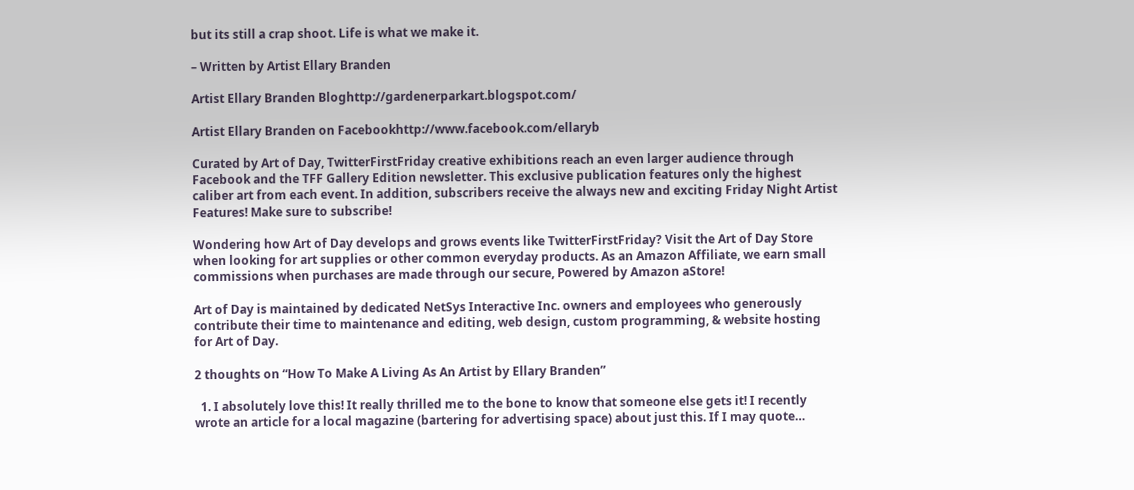but its still a crap shoot. Life is what we make it.

– Written by Artist Ellary Branden

Artist Ellary Branden Bloghttp://gardenerparkart.blogspot.com/

Artist Ellary Branden on Facebookhttp://www.facebook.com/ellaryb

Curated by Art of Day, TwitterFirstFriday creative exhibitions reach an even larger audience through Facebook and the TFF Gallery Edition newsletter. This exclusive publication features only the highest caliber art from each event. In addition, subscribers receive the always new and exciting Friday Night Artist Features! Make sure to subscribe!

Wondering how Art of Day develops and grows events like TwitterFirstFriday? Visit the Art of Day Store when looking for art supplies or other common everyday products. As an Amazon Affiliate, we earn small commissions when purchases are made through our secure, Powered by Amazon aStore!

Art of Day is maintained by dedicated NetSys Interactive Inc. owners and employees who generously contribute their time to maintenance and editing, web design, custom programming, & website hosting for Art of Day.

2 thoughts on “How To Make A Living As An Artist by Ellary Branden”

  1. I absolutely love this! It really thrilled me to the bone to know that someone else gets it! I recently wrote an article for a local magazine (bartering for advertising space) about just this. If I may quote…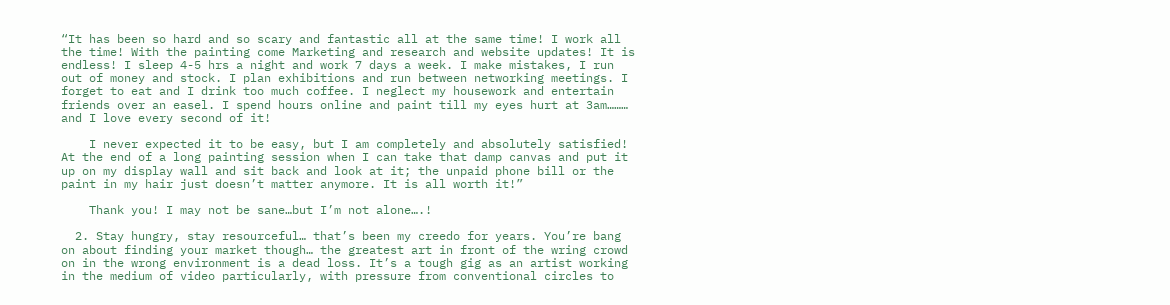“It has been so hard and so scary and fantastic all at the same time! I work all the time! With the painting come Marketing and research and website updates! It is endless! I sleep 4-5 hrs a night and work 7 days a week. I make mistakes, I run out of money and stock. I plan exhibitions and run between networking meetings. I forget to eat and I drink too much coffee. I neglect my housework and entertain friends over an easel. I spend hours online and paint till my eyes hurt at 3am……… and I love every second of it!

    I never expected it to be easy, but I am completely and absolutely satisfied! At the end of a long painting session when I can take that damp canvas and put it up on my display wall and sit back and look at it; the unpaid phone bill or the paint in my hair just doesn’t matter anymore. It is all worth it!”

    Thank you! I may not be sane…but I’m not alone….!

  2. Stay hungry, stay resourceful… that’s been my creedo for years. You’re bang on about finding your market though… the greatest art in front of the wring crowd on in the wrong environment is a dead loss. It’s a tough gig as an artist working in the medium of video particularly, with pressure from conventional circles to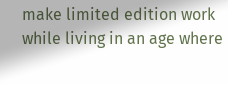make limited edition work while living in an age where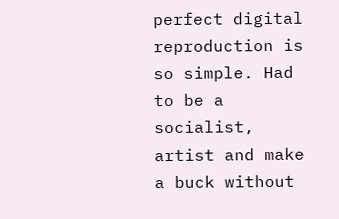perfect digital reproduction is so simple. Had to be a socialist, artist and make a buck without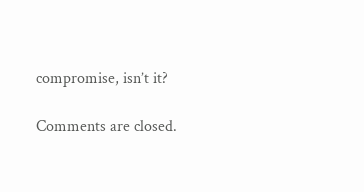compromise, isn’t it?

Comments are closed.